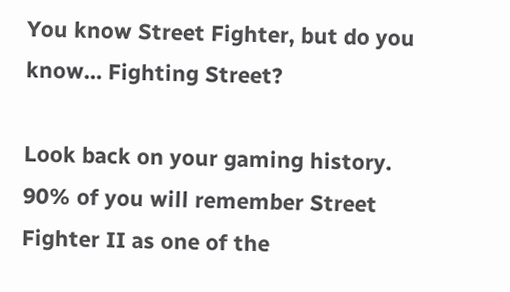You know Street Fighter, but do you know… Fighting Street?

Look back on your gaming history. 90% of you will remember Street Fighter II as one of the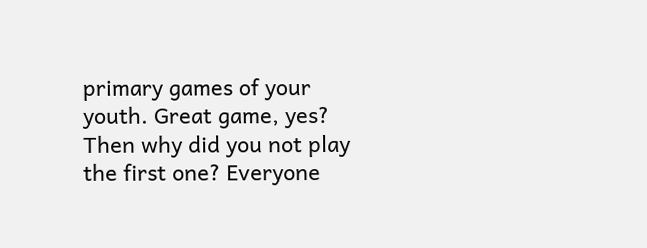primary games of your youth. Great game, yes? Then why did you not play the first one? Everyone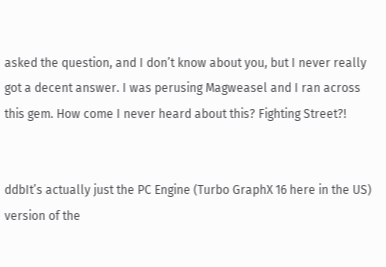asked the question, and I don’t know about you, but I never really got a decent answer. I was perusing Magweasel and I ran across this gem. How come I never heard about this? Fighting Street?!


ddbIt’s actually just the PC Engine (Turbo GraphX 16 here in the US) version of the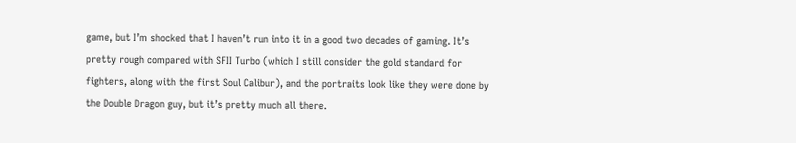game, but I’m shocked that I haven’t run into it in a good two decades of gaming. It’s pretty rough compared with SFII Turbo (which I still consider the gold standard for fighters, along with the first Soul Calibur), and the portraits look like they were done by the Double Dragon guy, but it’s pretty much all there.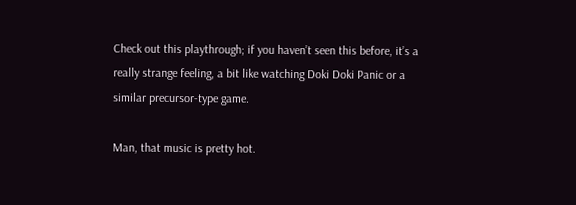Check out this playthrough; if you haven’t seen this before, it’s a really strange feeling, a bit like watching Doki Doki Panic or a similar precursor-type game.

Man, that music is pretty hot.